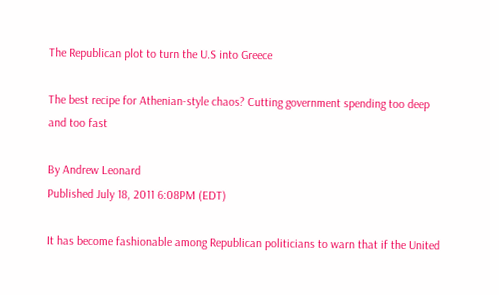The Republican plot to turn the U.S into Greece

The best recipe for Athenian-style chaos? Cutting government spending too deep and too fast

By Andrew Leonard
Published July 18, 2011 6:08PM (EDT)

It has become fashionable among Republican politicians to warn that if the United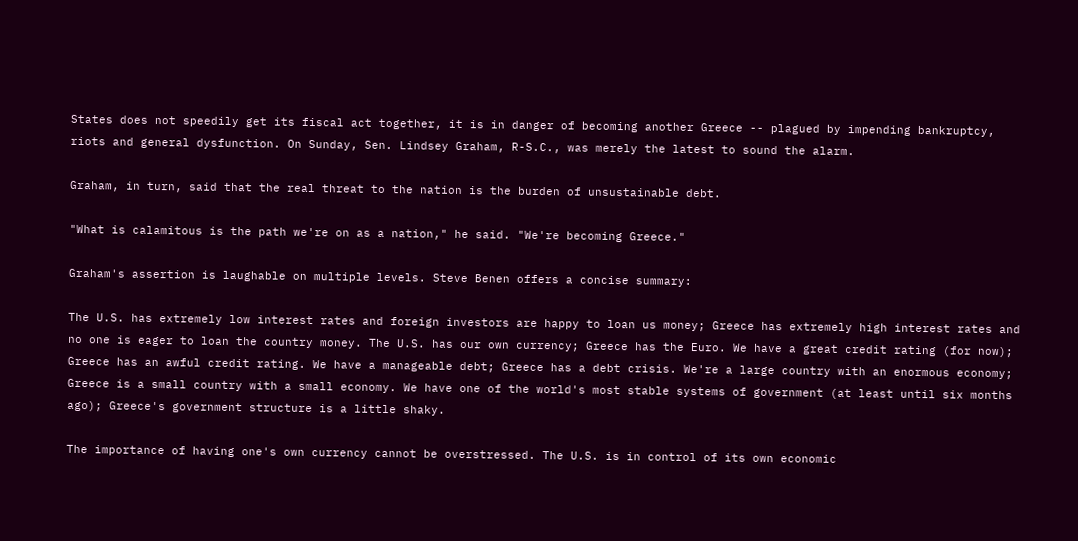States does not speedily get its fiscal act together, it is in danger of becoming another Greece -- plagued by impending bankruptcy, riots and general dysfunction. On Sunday, Sen. Lindsey Graham, R-S.C., was merely the latest to sound the alarm.

Graham, in turn, said that the real threat to the nation is the burden of unsustainable debt.

"What is calamitous is the path we're on as a nation," he said. "We're becoming Greece."

Graham's assertion is laughable on multiple levels. Steve Benen offers a concise summary:

The U.S. has extremely low interest rates and foreign investors are happy to loan us money; Greece has extremely high interest rates and no one is eager to loan the country money. The U.S. has our own currency; Greece has the Euro. We have a great credit rating (for now); Greece has an awful credit rating. We have a manageable debt; Greece has a debt crisis. We're a large country with an enormous economy; Greece is a small country with a small economy. We have one of the world's most stable systems of government (at least until six months ago); Greece's government structure is a little shaky.

The importance of having one's own currency cannot be overstressed. The U.S. is in control of its own economic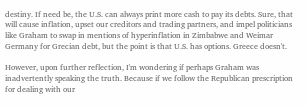destiny. If need be, the U.S. can always print more cash to pay its debts. Sure, that will cause inflation, upset our creditors and trading partners, and impel politicians like Graham to swap in mentions of hyperinflation in Zimbabwe and Weimar Germany for Grecian debt, but the point is that U.S. has options. Greece doesn't.

However, upon further reflection, I'm wondering if perhaps Graham was inadvertently speaking the truth. Because if we follow the Republican prescription for dealing with our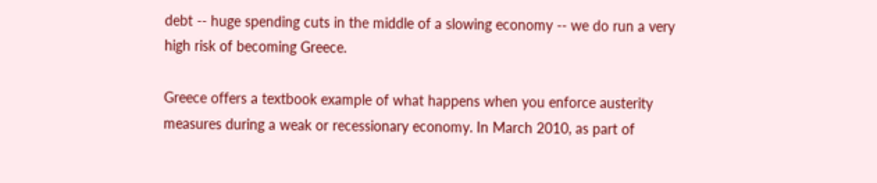debt -- huge spending cuts in the middle of a slowing economy -- we do run a very high risk of becoming Greece.

Greece offers a textbook example of what happens when you enforce austerity measures during a weak or recessionary economy. In March 2010, as part of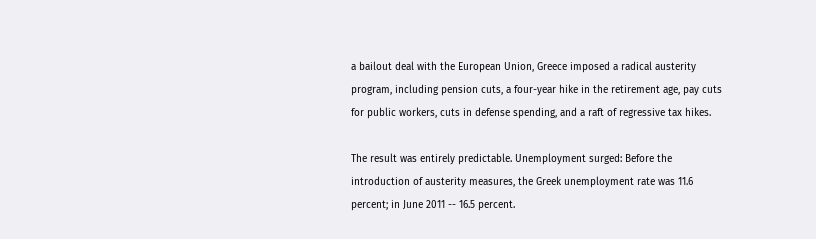a bailout deal with the European Union, Greece imposed a radical austerity program, including pension cuts, a four-year hike in the retirement age, pay cuts for public workers, cuts in defense spending, and a raft of regressive tax hikes.

The result was entirely predictable. Unemployment surged: Before the introduction of austerity measures, the Greek unemployment rate was 11.6 percent; in June 2011 -- 16.5 percent.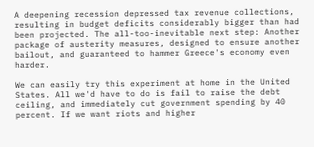A deepening recession depressed tax revenue collections, resulting in budget deficits considerably bigger than had been projected. The all-too-inevitable next step: Another package of austerity measures, designed to ensure another bailout, and guaranteed to hammer Greece's economy even harder.

We can easily try this experiment at home in the United States. All we'd have to do is fail to raise the debt ceiling, and immediately cut government spending by 40 percent. If we want riots and higher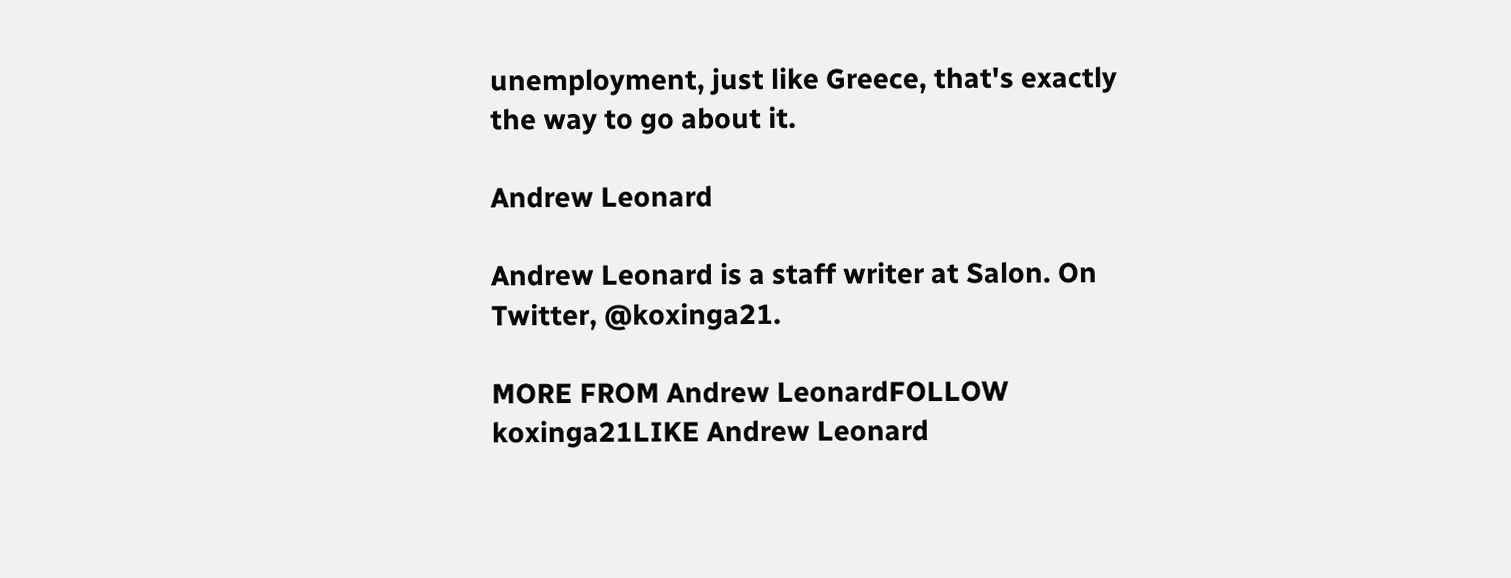unemployment, just like Greece, that's exactly the way to go about it.

Andrew Leonard

Andrew Leonard is a staff writer at Salon. On Twitter, @koxinga21.

MORE FROM Andrew LeonardFOLLOW koxinga21LIKE Andrew Leonard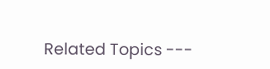Related Topics ---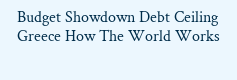Budget Showdown Debt Ceiling Greece How The World Works